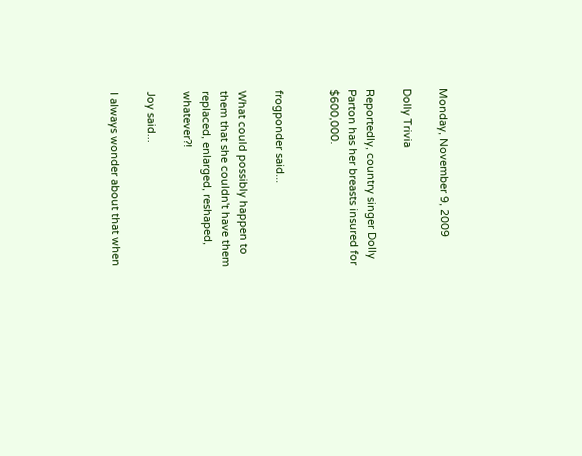Monday, November 9, 2009

Dolly Trivia

Reportedly, country singer Dolly Parton has her breasts insured for $600,000.


frogponder said...

What could possibly happen to them that she couldn't have them replaced, enlarged, reshaped, whatever?!

Joy said...

I always wonder about that when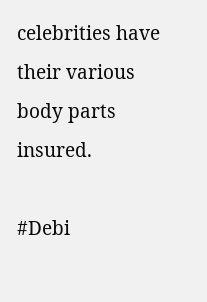celebrities have their various body parts insured.

#Debi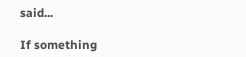said...

If something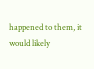happened to them, it would likely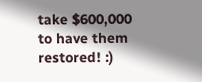take $600,000 to have them restored! :)